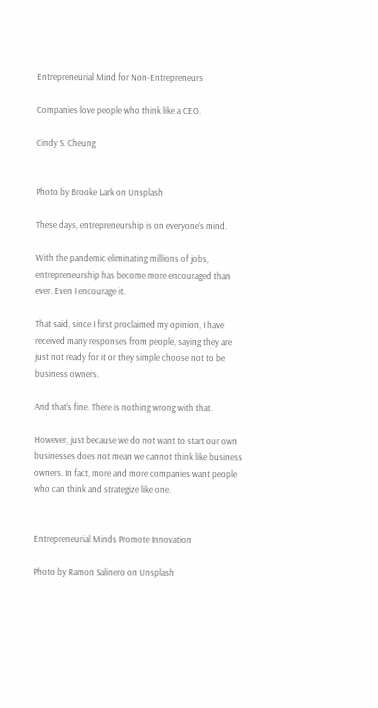Entrepreneurial Mind for Non-Entrepreneurs

Companies love people who think like a CEO.

Cindy S. Cheung


Photo by Brooke Lark on Unsplash

These days, entrepreneurship is on everyone’s mind.

With the pandemic eliminating millions of jobs, entrepreneurship has become more encouraged than ever. Even I encourage it.

That said, since I first proclaimed my opinion, I have received many responses from people, saying they are just not ready for it or they simple choose not to be business owners.

And that’s fine. There is nothing wrong with that.

However, just because we do not want to start our own businesses does not mean we cannot think like business owners. In fact, more and more companies want people who can think and strategize like one.


Entrepreneurial Minds Promote Innovation

Photo by Ramon Salinero on Unsplash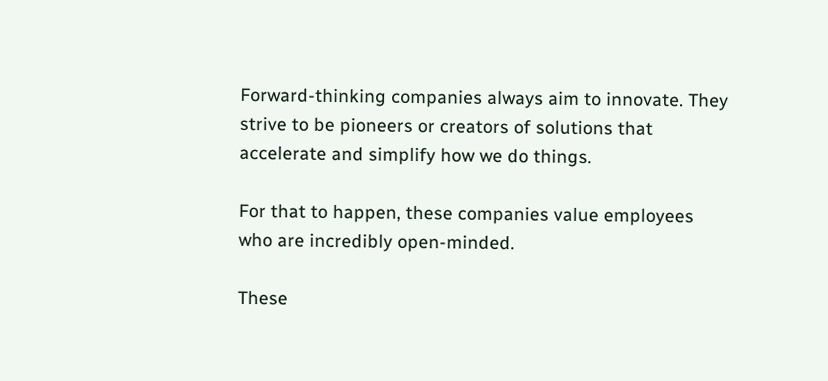Forward-thinking companies always aim to innovate. They strive to be pioneers or creators of solutions that accelerate and simplify how we do things.

For that to happen, these companies value employees who are incredibly open-minded.

These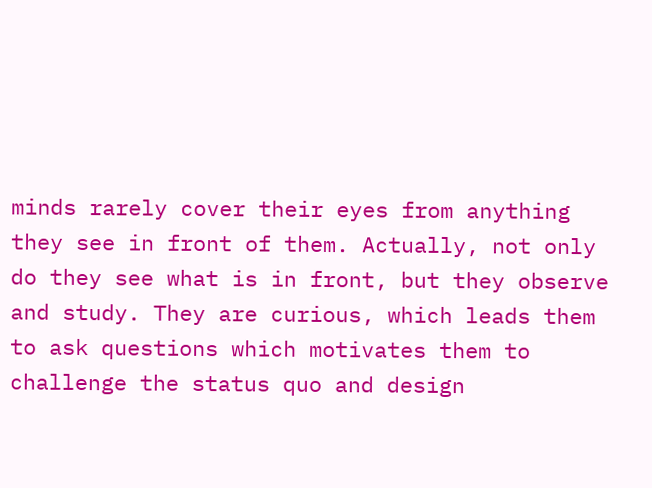minds rarely cover their eyes from anything they see in front of them. Actually, not only do they see what is in front, but they observe and study. They are curious, which leads them to ask questions which motivates them to challenge the status quo and design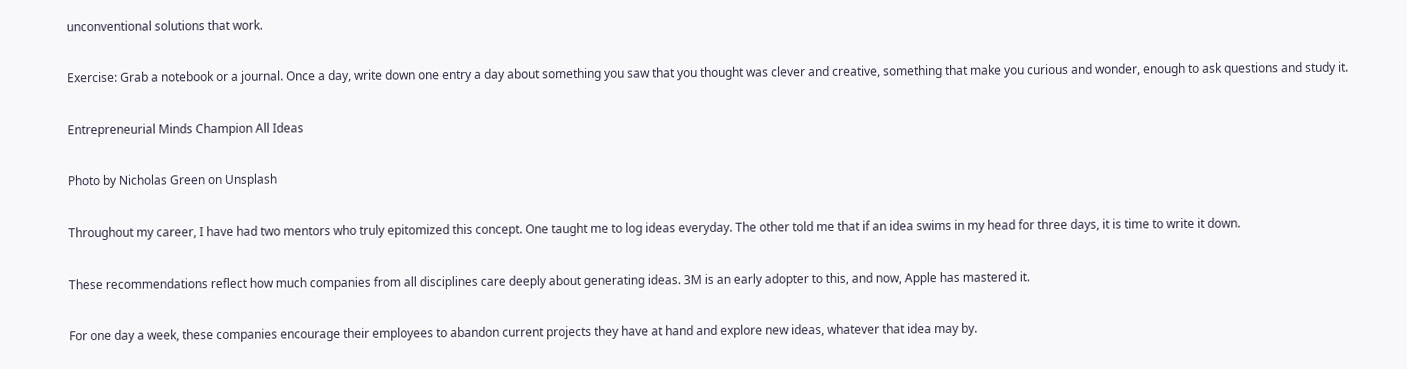unconventional solutions that work.

Exercise: Grab a notebook or a journal. Once a day, write down one entry a day about something you saw that you thought was clever and creative, something that make you curious and wonder, enough to ask questions and study it.

Entrepreneurial Minds Champion All Ideas

Photo by Nicholas Green on Unsplash

Throughout my career, I have had two mentors who truly epitomized this concept. One taught me to log ideas everyday. The other told me that if an idea swims in my head for three days, it is time to write it down.

These recommendations reflect how much companies from all disciplines care deeply about generating ideas. 3M is an early adopter to this, and now, Apple has mastered it.

For one day a week, these companies encourage their employees to abandon current projects they have at hand and explore new ideas, whatever that idea may by.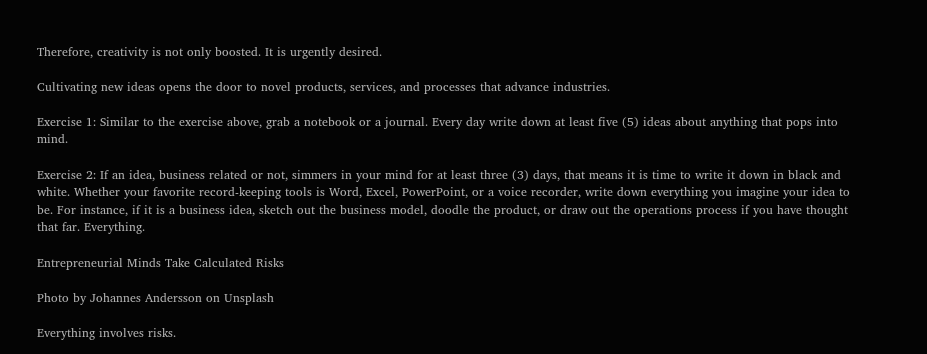Therefore, creativity is not only boosted. It is urgently desired.

Cultivating new ideas opens the door to novel products, services, and processes that advance industries.

Exercise 1: Similar to the exercise above, grab a notebook or a journal. Every day write down at least five (5) ideas about anything that pops into mind.

Exercise 2: If an idea, business related or not, simmers in your mind for at least three (3) days, that means it is time to write it down in black and white. Whether your favorite record-keeping tools is Word, Excel, PowerPoint, or a voice recorder, write down everything you imagine your idea to be. For instance, if it is a business idea, sketch out the business model, doodle the product, or draw out the operations process if you have thought that far. Everything.

Entrepreneurial Minds Take Calculated Risks

Photo by Johannes Andersson on Unsplash

Everything involves risks.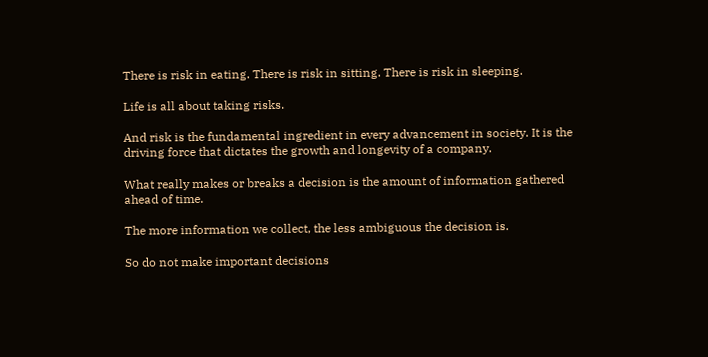There is risk in eating. There is risk in sitting. There is risk in sleeping.

Life is all about taking risks.

And risk is the fundamental ingredient in every advancement in society. It is the driving force that dictates the growth and longevity of a company.

What really makes or breaks a decision is the amount of information gathered ahead of time.

The more information we collect, the less ambiguous the decision is.

So do not make important decisions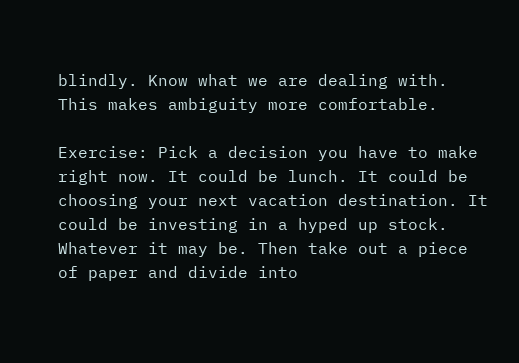blindly. Know what we are dealing with. This makes ambiguity more comfortable.

Exercise: Pick a decision you have to make right now. It could be lunch. It could be choosing your next vacation destination. It could be investing in a hyped up stock. Whatever it may be. Then take out a piece of paper and divide into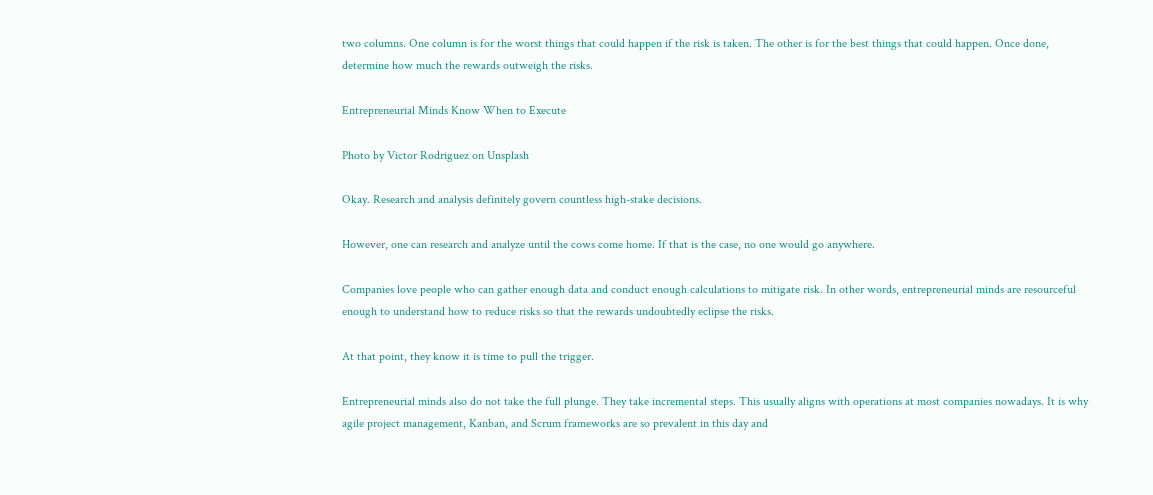two columns. One column is for the worst things that could happen if the risk is taken. The other is for the best things that could happen. Once done, determine how much the rewards outweigh the risks.

Entrepreneurial Minds Know When to Execute

Photo by Victor Rodriguez on Unsplash

Okay. Research and analysis definitely govern countless high-stake decisions.

However, one can research and analyze until the cows come home. If that is the case, no one would go anywhere.

Companies love people who can gather enough data and conduct enough calculations to mitigate risk. In other words, entrepreneurial minds are resourceful enough to understand how to reduce risks so that the rewards undoubtedly eclipse the risks.

At that point, they know it is time to pull the trigger.

Entrepreneurial minds also do not take the full plunge. They take incremental steps. This usually aligns with operations at most companies nowadays. It is why agile project management, Kanban, and Scrum frameworks are so prevalent in this day and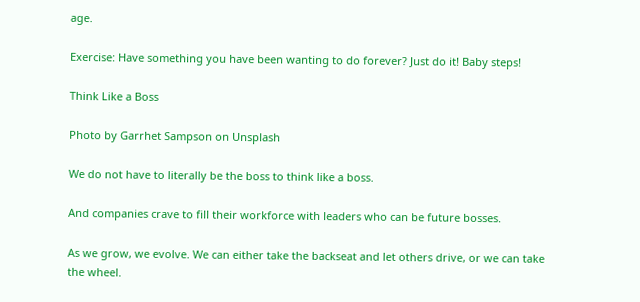age.

Exercise: Have something you have been wanting to do forever? Just do it! Baby steps!

Think Like a Boss

Photo by Garrhet Sampson on Unsplash

We do not have to literally be the boss to think like a boss.

And companies crave to fill their workforce with leaders who can be future bosses.

As we grow, we evolve. We can either take the backseat and let others drive, or we can take the wheel.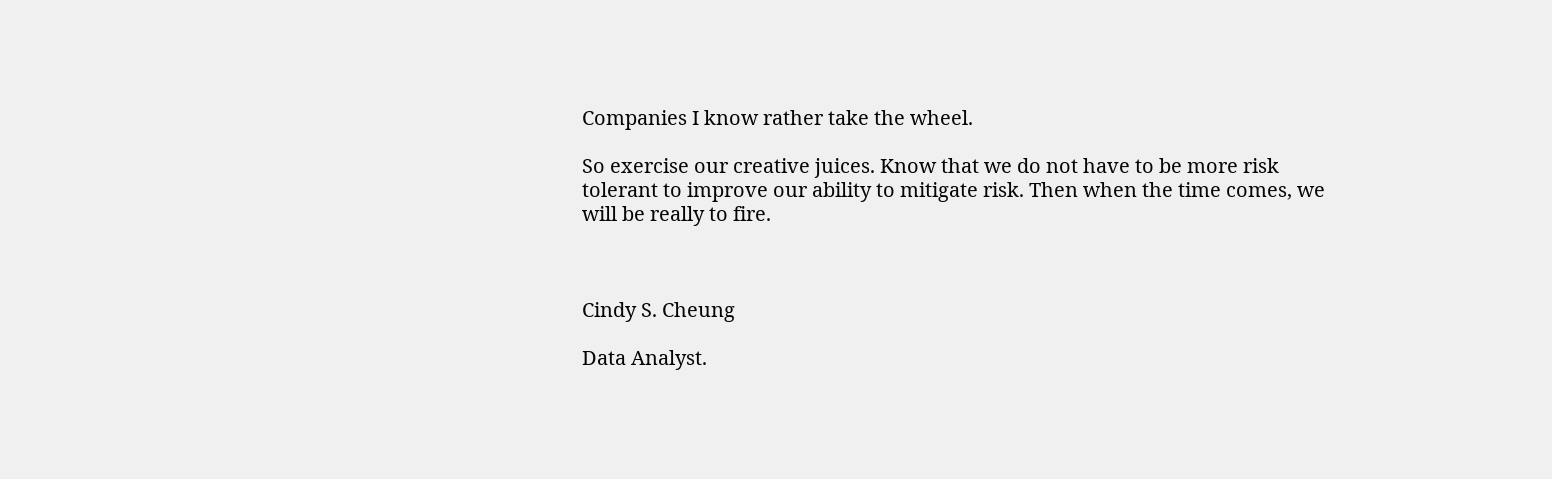Companies I know rather take the wheel.

So exercise our creative juices. Know that we do not have to be more risk tolerant to improve our ability to mitigate risk. Then when the time comes, we will be really to fire.



Cindy S. Cheung

Data Analyst.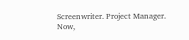Screenwriter. Project Manager. Now,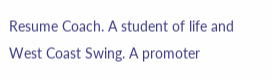Resume Coach. A student of life and West Coast Swing. A promoter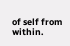of self from within.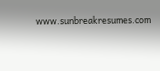www.sunbreakresumes.com